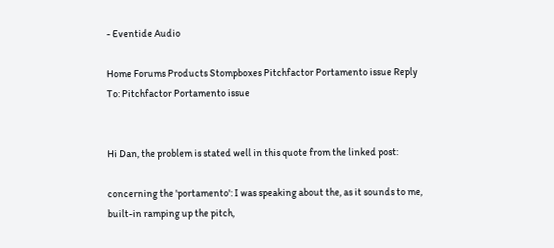- Eventide Audio

Home Forums Products Stompboxes Pitchfactor Portamento issue Reply To: Pitchfactor Portamento issue


Hi Dan, the problem is stated well in this quote from the linked post:

concerning the 'portamento': I was speaking about the, as it sounds to me, built-in ramping up the pitch,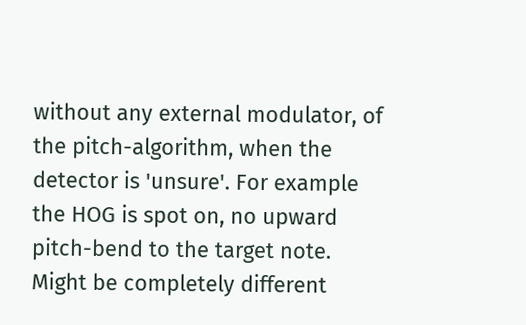without any external modulator, of the pitch-algorithm, when the detector is 'unsure'. For example the HOG is spot on, no upward pitch-bend to the target note. Might be completely different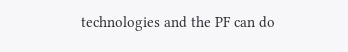technologies and the PF can do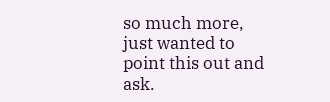so much more, just wanted to point this out and ask.